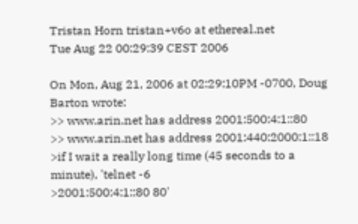Tristan Horn tristan+v6o at ethereal.net
Tue Aug 22 00:29:39 CEST 2006

On Mon, Aug 21, 2006 at 02:29:10PM -0700, Doug Barton wrote:
>> www.arin.net has address 2001:500:4:1::80
>> www.arin.net has address 2001:440:2000:1::18
>if I wait a really long time (45 seconds to a minute), 'telnet -6
>2001:500:4:1::80 80'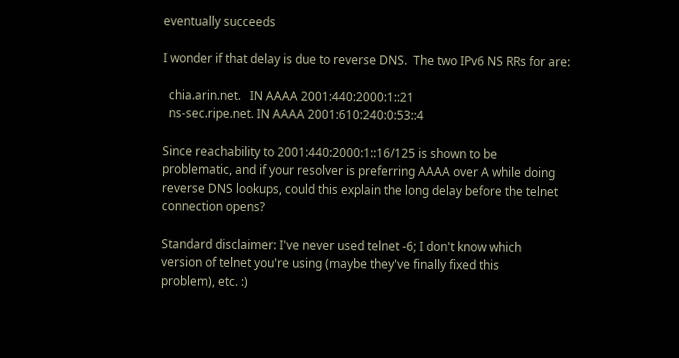eventually succeeds

I wonder if that delay is due to reverse DNS.  The two IPv6 NS RRs for are:

  chia.arin.net.   IN AAAA 2001:440:2000:1::21
  ns-sec.ripe.net. IN AAAA 2001:610:240:0:53::4

Since reachability to 2001:440:2000:1::16/125 is shown to be
problematic, and if your resolver is preferring AAAA over A while doing
reverse DNS lookups, could this explain the long delay before the telnet
connection opens?

Standard disclaimer: I've never used telnet -6; I don't know which
version of telnet you're using (maybe they've finally fixed this
problem), etc. :)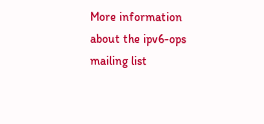More information about the ipv6-ops mailing list